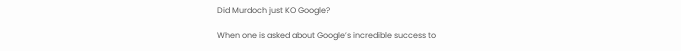Did Murdoch just KO Google?

When one is asked about Google’s incredible success to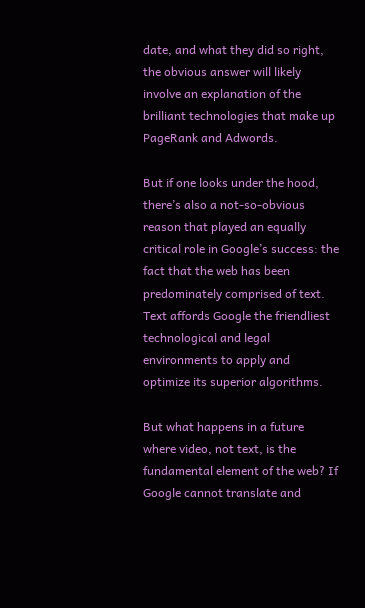date, and what they did so right, the obvious answer will likely involve an explanation of the brilliant technologies that make up PageRank and Adwords.

But if one looks under the hood, there’s also a not-so-obvious reason that played an equally critical role in Google’s success: the fact that the web has been predominately comprised of text. Text affords Google the friendliest technological and legal environments to apply and optimize its superior algorithms.

But what happens in a future where video, not text, is the fundamental element of the web? If Google cannot translate and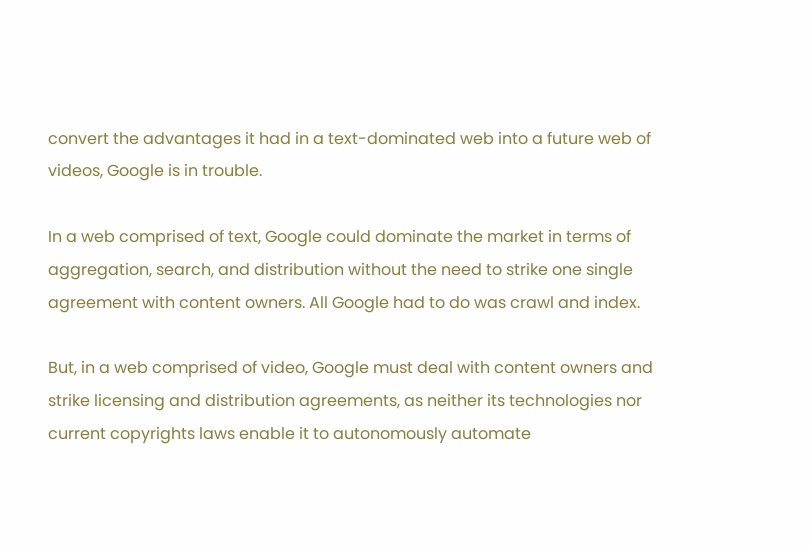convert the advantages it had in a text-dominated web into a future web of videos, Google is in trouble.

In a web comprised of text, Google could dominate the market in terms of aggregation, search, and distribution without the need to strike one single agreement with content owners. All Google had to do was crawl and index.

But, in a web comprised of video, Google must deal with content owners and strike licensing and distribution agreements, as neither its technologies nor current copyrights laws enable it to autonomously automate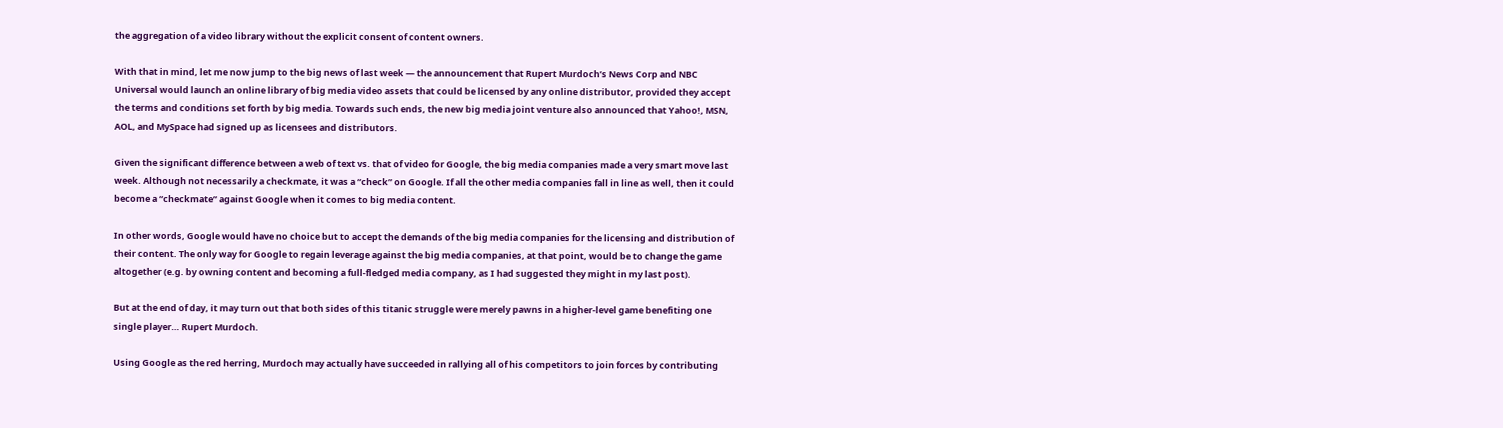the aggregation of a video library without the explicit consent of content owners.

With that in mind, let me now jump to the big news of last week — the announcement that Rupert Murdoch’s News Corp and NBC Universal would launch an online library of big media video assets that could be licensed by any online distributor, provided they accept the terms and conditions set forth by big media. Towards such ends, the new big media joint venture also announced that Yahoo!, MSN, AOL, and MySpace had signed up as licensees and distributors.

Given the significant difference between a web of text vs. that of video for Google, the big media companies made a very smart move last week. Although not necessarily a checkmate, it was a “check” on Google. If all the other media companies fall in line as well, then it could become a “checkmate” against Google when it comes to big media content.

In other words, Google would have no choice but to accept the demands of the big media companies for the licensing and distribution of their content. The only way for Google to regain leverage against the big media companies, at that point, would be to change the game altogether (e.g. by owning content and becoming a full-fledged media company, as I had suggested they might in my last post).

But at the end of day, it may turn out that both sides of this titanic struggle were merely pawns in a higher-level game benefiting one single player… Rupert Murdoch.

Using Google as the red herring, Murdoch may actually have succeeded in rallying all of his competitors to join forces by contributing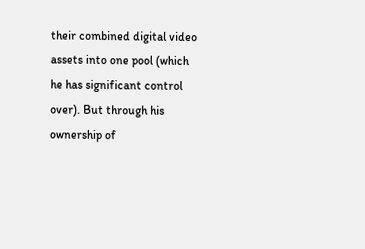their combined digital video assets into one pool (which he has significant control over). But through his ownership of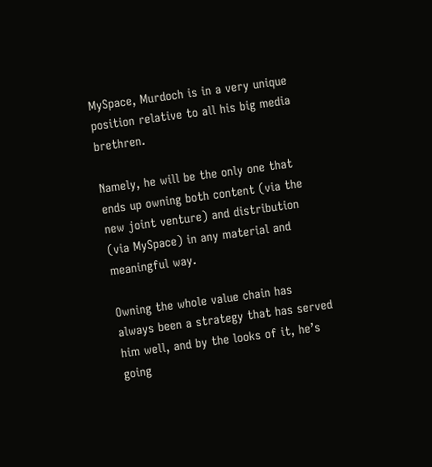MySpace, Murdoch is in a very unique position relative to all his big media brethren.

Namely, he will be the only one that ends up owning both content (via the new joint venture) and distribution (via MySpace) in any material and meaningful way.

Owning the whole value chain has always been a strategy that has served him well, and by the looks of it, he’s going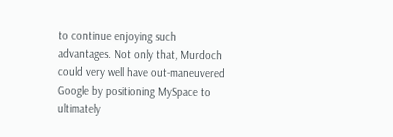to continue enjoying such advantages. Not only that, Murdoch could very well have out-maneuvered Google by positioning MySpace to ultimately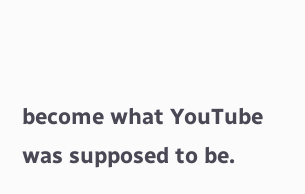become what YouTube was supposed to be.